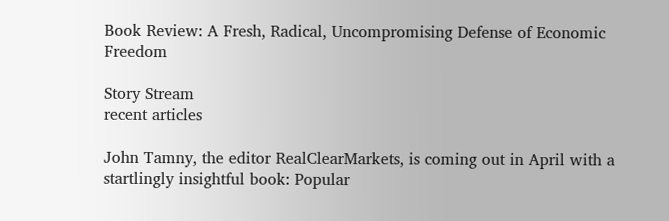Book Review: A Fresh, Radical, Uncompromising Defense of Economic Freedom

Story Stream
recent articles

John Tamny, the editor RealClearMarkets, is coming out in April with a startlingly insightful book: Popular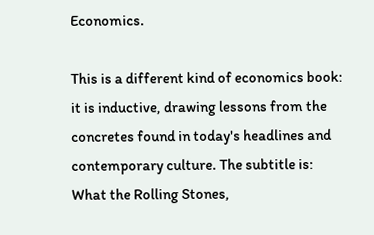Economics.

This is a different kind of economics book: it is inductive, drawing lessons from the concretes found in today's headlines and contemporary culture. The subtitle is: What the Rolling Stones,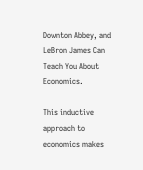Downton Abbey, and LeBron James Can Teach You About Economics.

This inductive approach to economics makes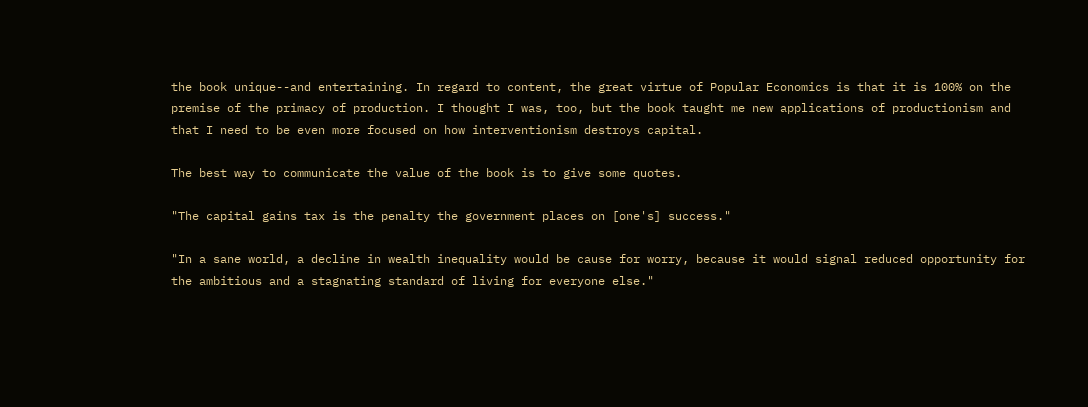the book unique--and entertaining. In regard to content, the great virtue of Popular Economics is that it is 100% on the premise of the primacy of production. I thought I was, too, but the book taught me new applications of productionism and that I need to be even more focused on how interventionism destroys capital.

The best way to communicate the value of the book is to give some quotes.

"The capital gains tax is the penalty the government places on [one's] success."

"In a sane world, a decline in wealth inequality would be cause for worry, because it would signal reduced opportunity for the ambitious and a stagnating standard of living for everyone else."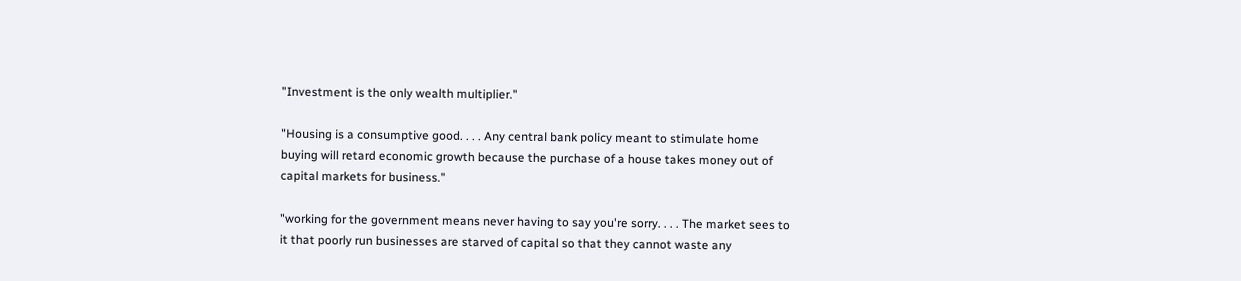"Investment is the only wealth multiplier."

"Housing is a consumptive good. . . . Any central bank policy meant to stimulate home buying will retard economic growth because the purchase of a house takes money out of capital markets for business."

"working for the government means never having to say you're sorry. . . . The market sees to it that poorly run businesses are starved of capital so that they cannot waste any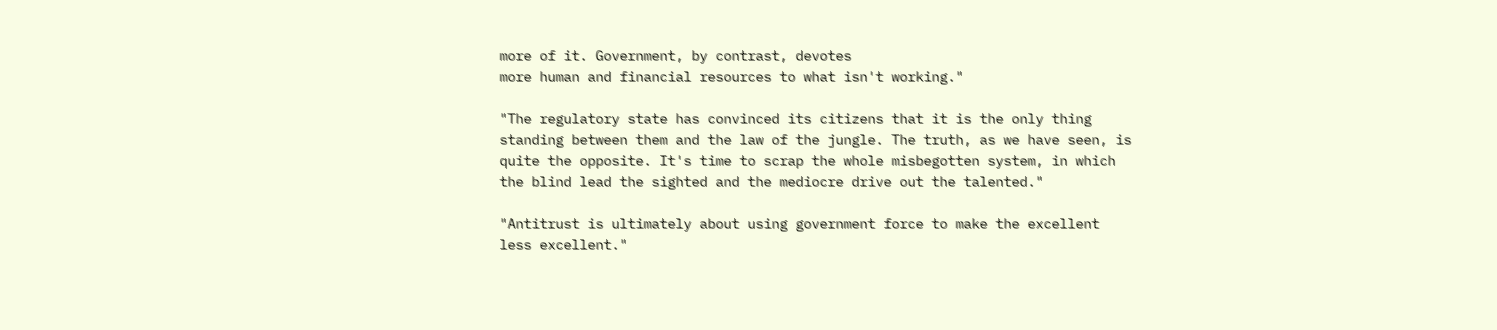more of it. Government, by contrast, devotes
more human and financial resources to what isn't working."

"The regulatory state has convinced its citizens that it is the only thing standing between them and the law of the jungle. The truth, as we have seen, is quite the opposite. It's time to scrap the whole misbegotten system, in which the blind lead the sighted and the mediocre drive out the talented."

"Antitrust is ultimately about using government force to make the excellent less excellent."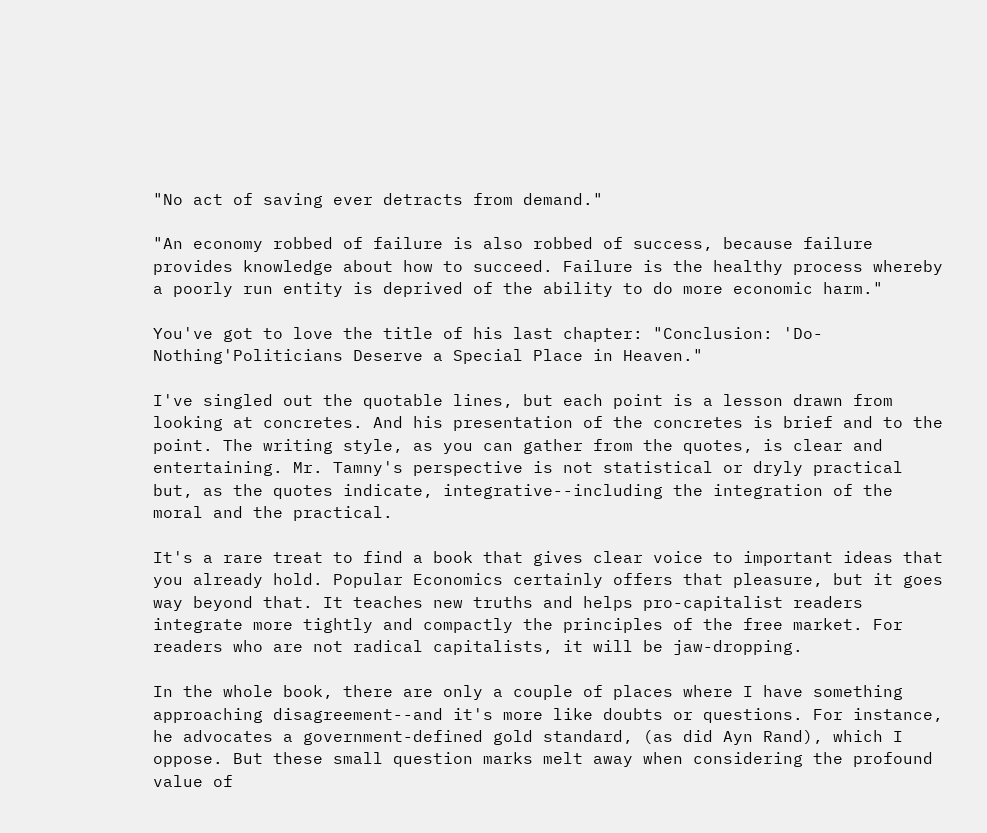"No act of saving ever detracts from demand."

"An economy robbed of failure is also robbed of success, because failure provides knowledge about how to succeed. Failure is the healthy process whereby a poorly run entity is deprived of the ability to do more economic harm."

You've got to love the title of his last chapter: "Conclusion: 'Do-Nothing'Politicians Deserve a Special Place in Heaven."

I've singled out the quotable lines, but each point is a lesson drawn from looking at concretes. And his presentation of the concretes is brief and to the point. The writing style, as you can gather from the quotes, is clear and entertaining. Mr. Tamny's perspective is not statistical or dryly practical but, as the quotes indicate, integrative--including the integration of the moral and the practical.

It's a rare treat to find a book that gives clear voice to important ideas that you already hold. Popular Economics certainly offers that pleasure, but it goes way beyond that. It teaches new truths and helps pro-capitalist readers integrate more tightly and compactly the principles of the free market. For readers who are not radical capitalists, it will be jaw-dropping.

In the whole book, there are only a couple of places where I have something approaching disagreement--and it's more like doubts or questions. For instance, he advocates a government-defined gold standard, (as did Ayn Rand), which I oppose. But these small question marks melt away when considering the profound value of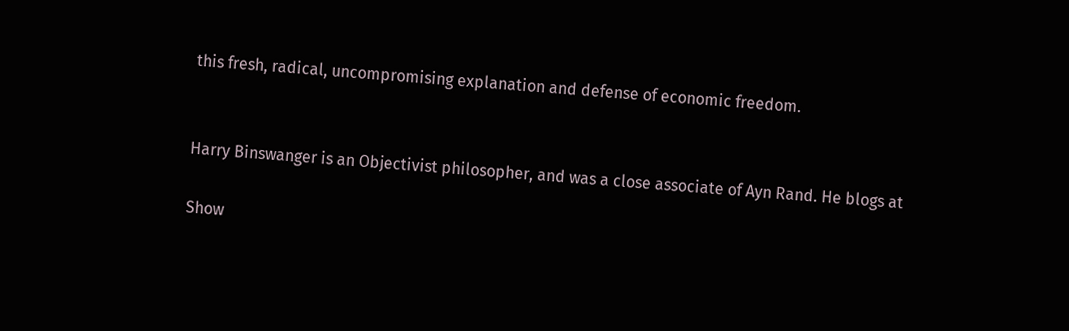this fresh, radical, uncompromising explanation and defense of economic freedom.


Harry Binswanger is an Objectivist philosopher, and was a close associate of Ayn Rand. He blogs at

Show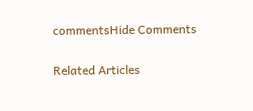commentsHide Comments

Related Articles